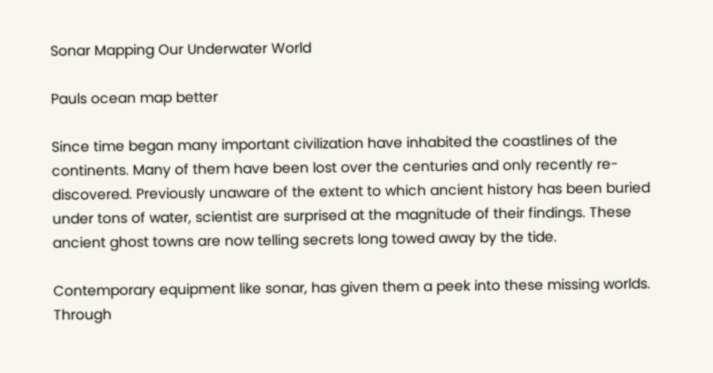Sonar Mapping Our Underwater World

Pauls ocean map better

Since time began many important civilization have inhabited the coastlines of the continents. Many of them have been lost over the centuries and only recently re-discovered. Previously unaware of the extent to which ancient history has been buried under tons of water, scientist are surprised at the magnitude of their findings. These ancient ghost towns are now telling secrets long towed away by the tide.

Contemporary equipment like sonar, has given them a peek into these missing worlds. Through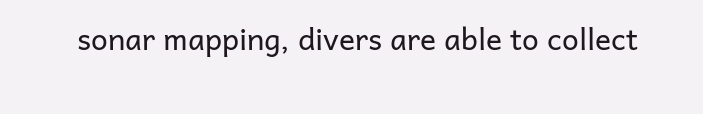sonar mapping, divers are able to collect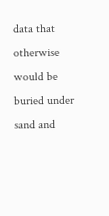data that otherwise would be buried under sand and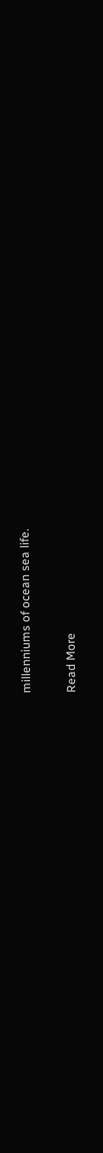millenniums of ocean sea life.

Read More